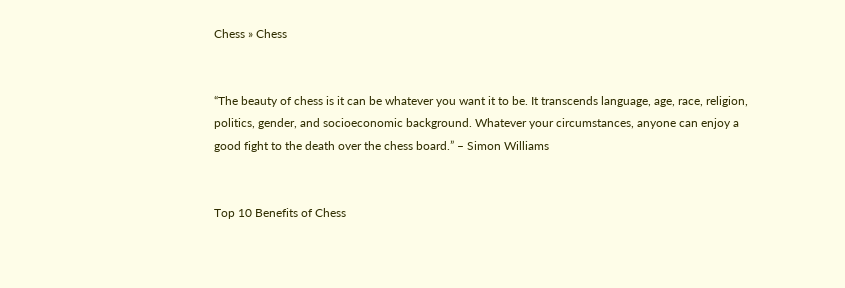Chess » Chess


“The beauty of chess is it can be whatever you want it to be. It transcends language, age, race, religion, politics, gender, and socioeconomic background. Whatever your circumstances, anyone can enjoy a good fight to the death over the chess board.” – Simon Williams


Top 10 Benefits of Chess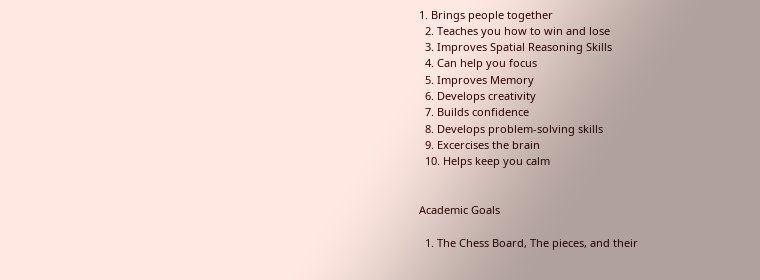1. Brings people together
  2. Teaches you how to win and lose
  3. Improves Spatial Reasoning Skills
  4. Can help you focus
  5. Improves Memory
  6. Develops creativity
  7. Builds confidence
  8. Develops problem-solving skills
  9. Excercises the brain
  10. Helps keep you calm


Academic Goals

  1. The Chess Board, The pieces, and their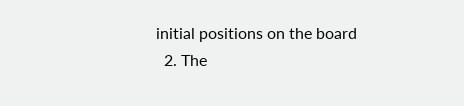initial positions on the board
  2. The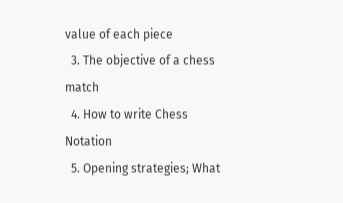value of each piece
  3. The objective of a chess match
  4. How to write Chess Notation
  5. Opening strategies; What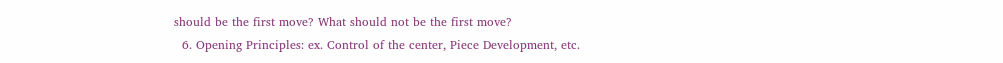should be the first move? What should not be the first move?
  6. Opening Principles: ex. Control of the center, Piece Development, etc.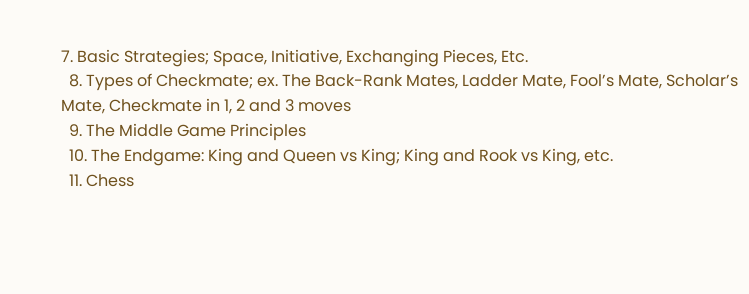7. Basic Strategies; Space, Initiative, Exchanging Pieces, Etc.
  8. Types of Checkmate; ex. The Back-Rank Mates, Ladder Mate, Fool’s Mate, Scholar’s Mate, Checkmate in 1, 2 and 3 moves
  9. The Middle Game Principles
  10. The Endgame: King and Queen vs King; King and Rook vs King, etc.
  11. Chess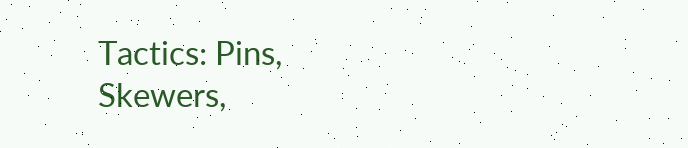Tactics: Pins, Skewers,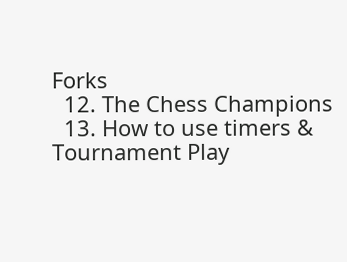Forks
  12. The Chess Champions
  13. How to use timers & Tournament Play